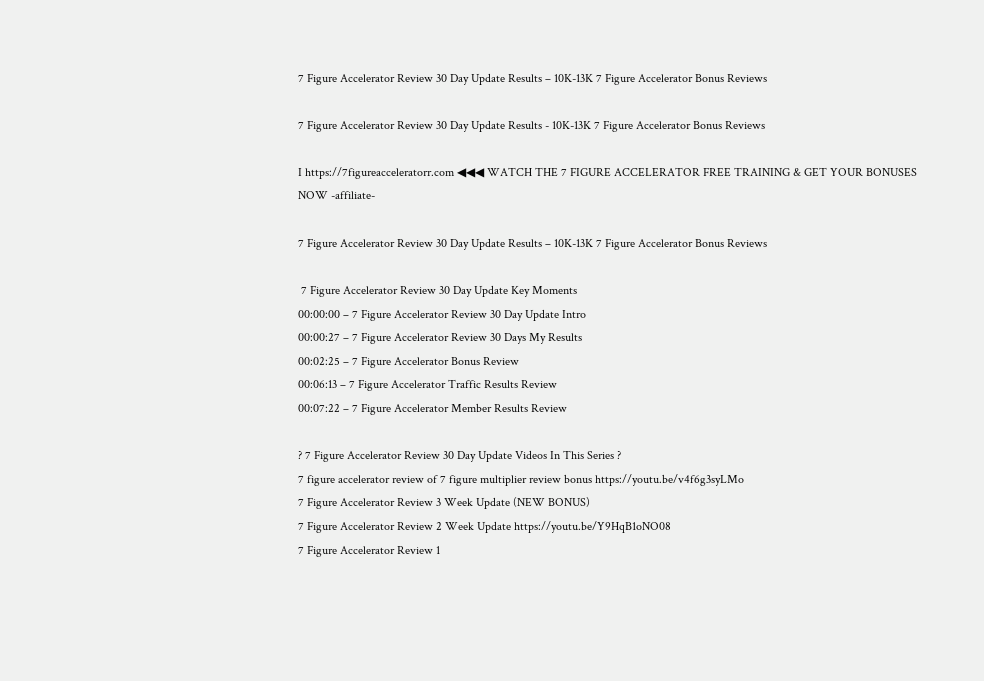7 Figure Accelerator Review 30 Day Update Results – 10K-13K 7 Figure Accelerator Bonus Reviews

7 Figure Accelerator Review 30 Day Update Results - 10K-13K 7 Figure Accelerator Bonus Reviews

I https://7figureacceleratorr.com ◀◀◀ WATCH THE 7 FIGURE ACCELERATOR FREE TRAINING & GET YOUR BONUSES NOW -affiliate-

7 Figure Accelerator Review 30 Day Update Results – 10K-13K 7 Figure Accelerator Bonus Reviews

 7 Figure Accelerator Review 30 Day Update Key Moments
00:00:00 – 7 Figure Accelerator Review 30 Day Update Intro
00:00:27 – 7 Figure Accelerator Review 30 Days My Results
00:02:25 – 7 Figure Accelerator Bonus Review
00:06:13 – 7 Figure Accelerator Traffic Results Review
00:07:22 – 7 Figure Accelerator Member Results Review

? 7 Figure Accelerator Review 30 Day Update Videos In This Series ?
7 figure accelerator review of 7 figure multiplier review bonus https://youtu.be/v4f6g3syLMo
7 Figure Accelerator Review 3 Week Update (NEW BONUS)
7 Figure Accelerator Review 2 Week Update https://youtu.be/Y9HqB1oNO08
7 Figure Accelerator Review 1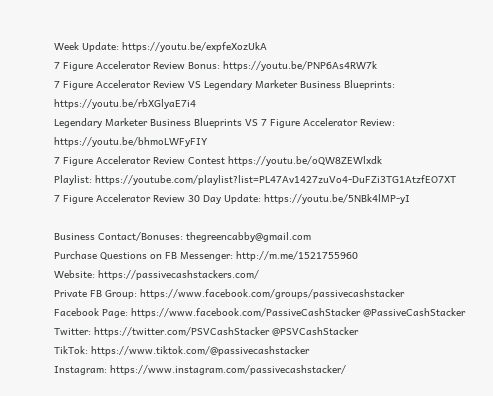Week Update: https://youtu.be/expfeXozUkA
7 Figure Accelerator Review Bonus: https://youtu.be/PNP6As4RW7k
7 Figure Accelerator Review VS Legendary Marketer Business Blueprints: https://youtu.be/rbXGlyaE7i4
Legendary Marketer Business Blueprints VS 7 Figure Accelerator Review: https://youtu.be/bhmoLWFyFIY
7 Figure Accelerator Review Contest https://youtu.be/oQW8ZEWlxdk
Playlist: https://youtube.com/playlist?list=PL47Av1427zuVo4-DuFZi3TG1AtzfEO7XT
7 Figure Accelerator Review 30 Day Update: https://youtu.be/5NBk4lMP-yI

Business Contact/Bonuses: thegreencabby@gmail.com
Purchase Questions on FB Messenger: http://m.me/1521755960
Website: https://passivecashstackers.com/
Private FB Group: https://www.facebook.com/groups/passivecashstacker
Facebook Page: https://www.facebook.com/PassiveCashStacker @PassiveCashStacker
Twitter: https://twitter.com/PSVCashStacker @PSVCashStacker
TikTok: https://www.tiktok.com/@passivecashstacker
Instagram: https://www.instagram.com/passivecashstacker/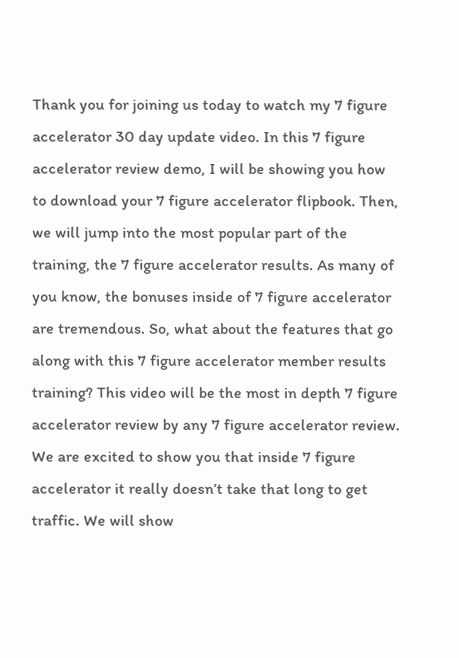Thank you for joining us today to watch my 7 figure accelerator 30 day update video. In this 7 figure accelerator review demo, I will be showing you how to download your 7 figure accelerator flipbook. Then, we will jump into the most popular part of the training, the 7 figure accelerator results. As many of you know, the bonuses inside of 7 figure accelerator are tremendous. So, what about the features that go along with this 7 figure accelerator member results training? This video will be the most in depth 7 figure accelerator review by any 7 figure accelerator review. We are excited to show you that inside 7 figure accelerator it really doesn’t take that long to get traffic. We will show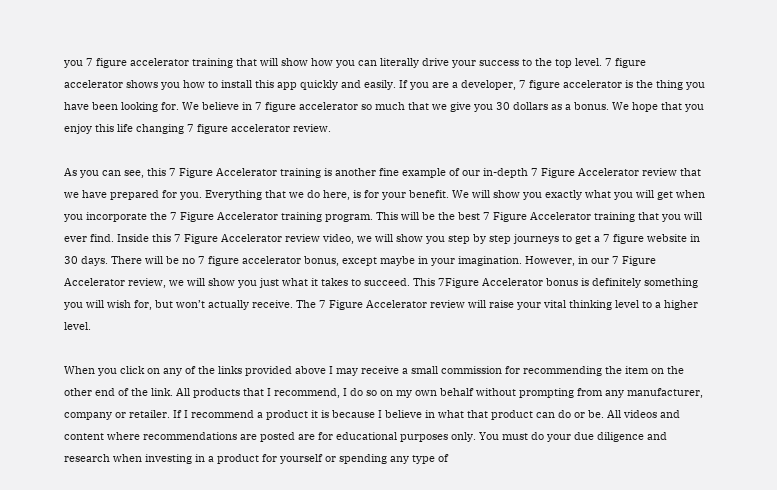you 7 figure accelerator training that will show how you can literally drive your success to the top level. 7 figure accelerator shows you how to install this app quickly and easily. If you are a developer, 7 figure accelerator is the thing you have been looking for. We believe in 7 figure accelerator so much that we give you 30 dollars as a bonus. We hope that you enjoy this life changing 7 figure accelerator review.

As you can see, this 7 Figure Accelerator training is another fine example of our in-depth 7 Figure Accelerator review that we have prepared for you. Everything that we do here, is for your benefit. We will show you exactly what you will get when you incorporate the 7 Figure Accelerator training program. This will be the best 7 Figure Accelerator training that you will ever find. Inside this 7 Figure Accelerator review video, we will show you step by step journeys to get a 7 figure website in 30 days. There will be no 7 figure accelerator bonus, except maybe in your imagination. However, in our 7 Figure Accelerator review, we will show you just what it takes to succeed. This 7Figure Accelerator bonus is definitely something you will wish for, but won’t actually receive. The 7 Figure Accelerator review will raise your vital thinking level to a higher level.

When you click on any of the links provided above I may receive a small commission for recommending the item on the other end of the link. All products that I recommend, I do so on my own behalf without prompting from any manufacturer, company or retailer. If I recommend a product it is because I believe in what that product can do or be. All videos and content where recommendations are posted are for educational purposes only. You must do your due diligence and research when investing in a product for yourself or spending any type of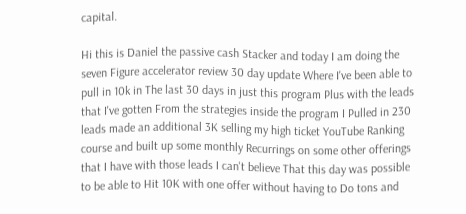capital.

Hi this is Daniel the passive cash Stacker and today I am doing the seven Figure accelerator review 30 day update Where I've been able to pull in 10k in The last 30 days in just this program Plus with the leads that I've gotten From the strategies inside the program I Pulled in 230 leads made an additional 3K selling my high ticket YouTube Ranking course and built up some monthly Recurrings on some other offerings that I have with those leads I can't believe That this day was possible to be able to Hit 10K with one offer without having to Do tons and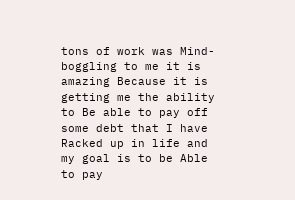tons of work was Mind-boggling to me it is amazing Because it is getting me the ability to Be able to pay off some debt that I have Racked up in life and my goal is to be Able to pay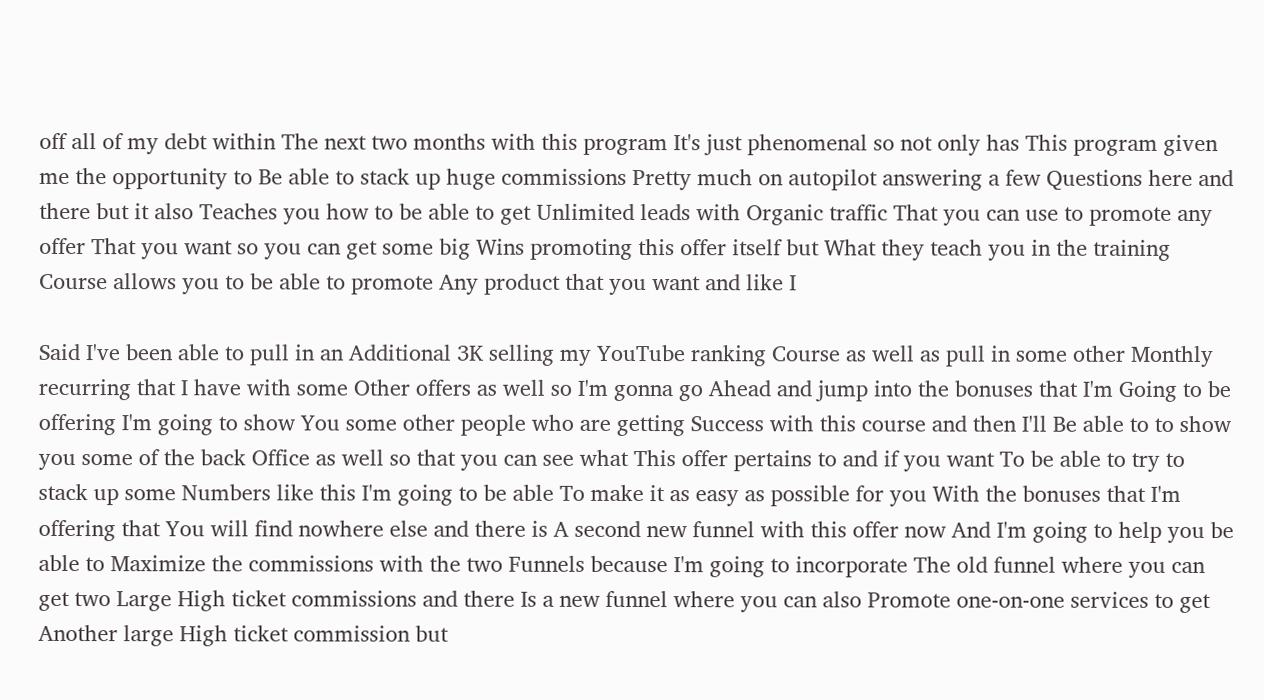off all of my debt within The next two months with this program It's just phenomenal so not only has This program given me the opportunity to Be able to stack up huge commissions Pretty much on autopilot answering a few Questions here and there but it also Teaches you how to be able to get Unlimited leads with Organic traffic That you can use to promote any offer That you want so you can get some big Wins promoting this offer itself but What they teach you in the training Course allows you to be able to promote Any product that you want and like I

Said I've been able to pull in an Additional 3K selling my YouTube ranking Course as well as pull in some other Monthly recurring that I have with some Other offers as well so I'm gonna go Ahead and jump into the bonuses that I'm Going to be offering I'm going to show You some other people who are getting Success with this course and then I'll Be able to to show you some of the back Office as well so that you can see what This offer pertains to and if you want To be able to try to stack up some Numbers like this I'm going to be able To make it as easy as possible for you With the bonuses that I'm offering that You will find nowhere else and there is A second new funnel with this offer now And I'm going to help you be able to Maximize the commissions with the two Funnels because I'm going to incorporate The old funnel where you can get two Large High ticket commissions and there Is a new funnel where you can also Promote one-on-one services to get Another large High ticket commission but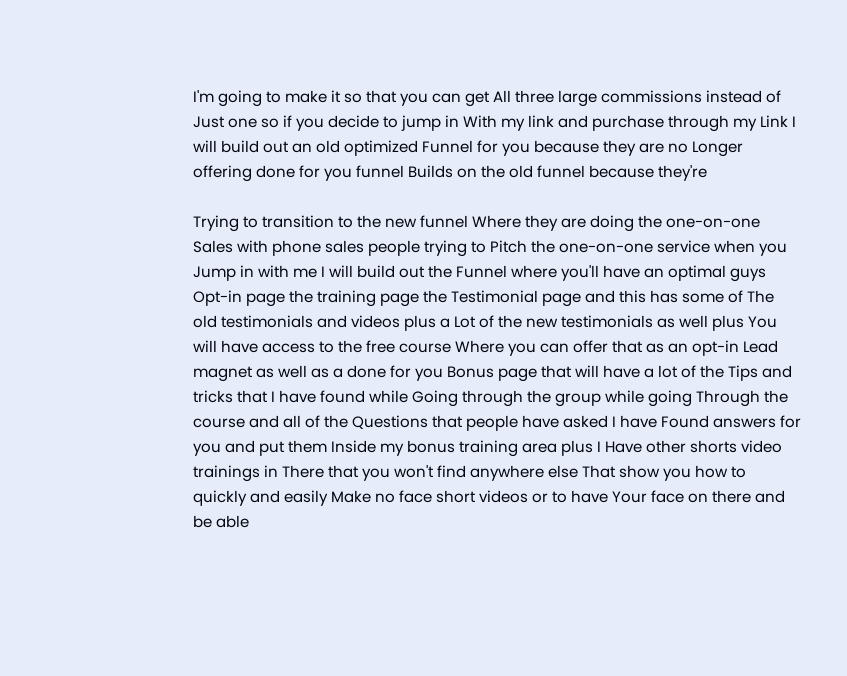I'm going to make it so that you can get All three large commissions instead of Just one so if you decide to jump in With my link and purchase through my Link I will build out an old optimized Funnel for you because they are no Longer offering done for you funnel Builds on the old funnel because they're

Trying to transition to the new funnel Where they are doing the one-on-one Sales with phone sales people trying to Pitch the one-on-one service when you Jump in with me I will build out the Funnel where you'll have an optimal guys Opt-in page the training page the Testimonial page and this has some of The old testimonials and videos plus a Lot of the new testimonials as well plus You will have access to the free course Where you can offer that as an opt-in Lead magnet as well as a done for you Bonus page that will have a lot of the Tips and tricks that I have found while Going through the group while going Through the course and all of the Questions that people have asked I have Found answers for you and put them Inside my bonus training area plus I Have other shorts video trainings in There that you won't find anywhere else That show you how to quickly and easily Make no face short videos or to have Your face on there and be able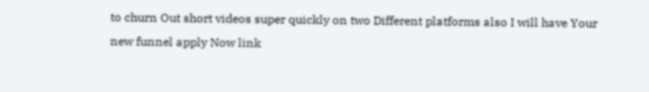to churn Out short videos super quickly on two Different platforms also I will have Your new funnel apply Now link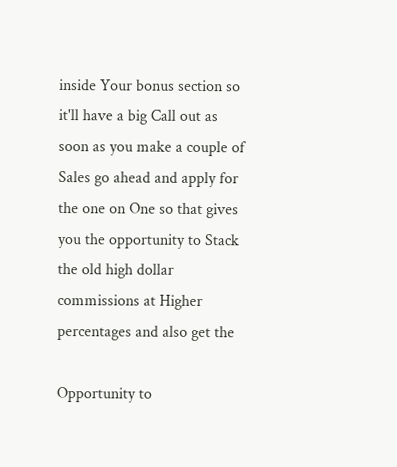inside Your bonus section so it'll have a big Call out as soon as you make a couple of Sales go ahead and apply for the one on One so that gives you the opportunity to Stack the old high dollar commissions at Higher percentages and also get the

Opportunity to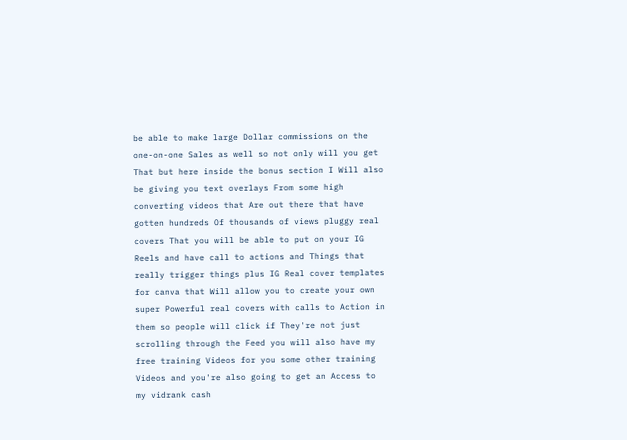be able to make large Dollar commissions on the one-on-one Sales as well so not only will you get That but here inside the bonus section I Will also be giving you text overlays From some high converting videos that Are out there that have gotten hundreds Of thousands of views pluggy real covers That you will be able to put on your IG Reels and have call to actions and Things that really trigger things plus IG Real cover templates for canva that Will allow you to create your own super Powerful real covers with calls to Action in them so people will click if They're not just scrolling through the Feed you will also have my free training Videos for you some other training Videos and you're also going to get an Access to my vidrank cash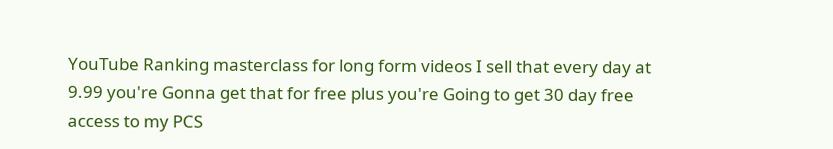YouTube Ranking masterclass for long form videos I sell that every day at 9.99 you're Gonna get that for free plus you're Going to get 30 day free access to my PCS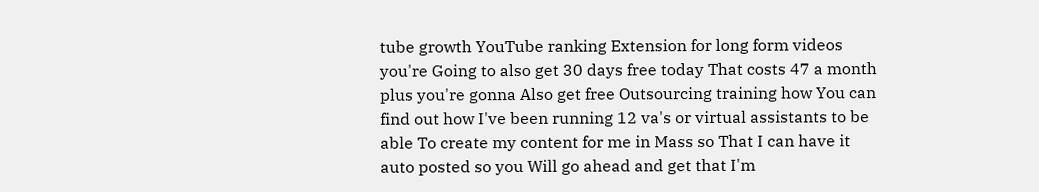tube growth YouTube ranking Extension for long form videos you're Going to also get 30 days free today That costs 47 a month plus you're gonna Also get free Outsourcing training how You can find out how I've been running 12 va's or virtual assistants to be able To create my content for me in Mass so That I can have it auto posted so you Will go ahead and get that I'm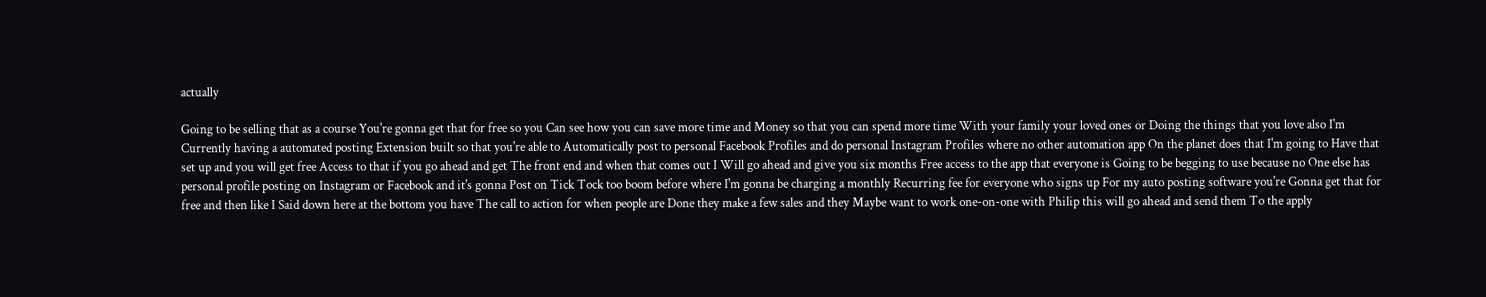actually

Going to be selling that as a course You're gonna get that for free so you Can see how you can save more time and Money so that you can spend more time With your family your loved ones or Doing the things that you love also I'm Currently having a automated posting Extension built so that you're able to Automatically post to personal Facebook Profiles and do personal Instagram Profiles where no other automation app On the planet does that I'm going to Have that set up and you will get free Access to that if you go ahead and get The front end and when that comes out I Will go ahead and give you six months Free access to the app that everyone is Going to be begging to use because no One else has personal profile posting on Instagram or Facebook and it's gonna Post on Tick Tock too boom before where I'm gonna be charging a monthly Recurring fee for everyone who signs up For my auto posting software you're Gonna get that for free and then like I Said down here at the bottom you have The call to action for when people are Done they make a few sales and they Maybe want to work one-on-one with Philip this will go ahead and send them To the apply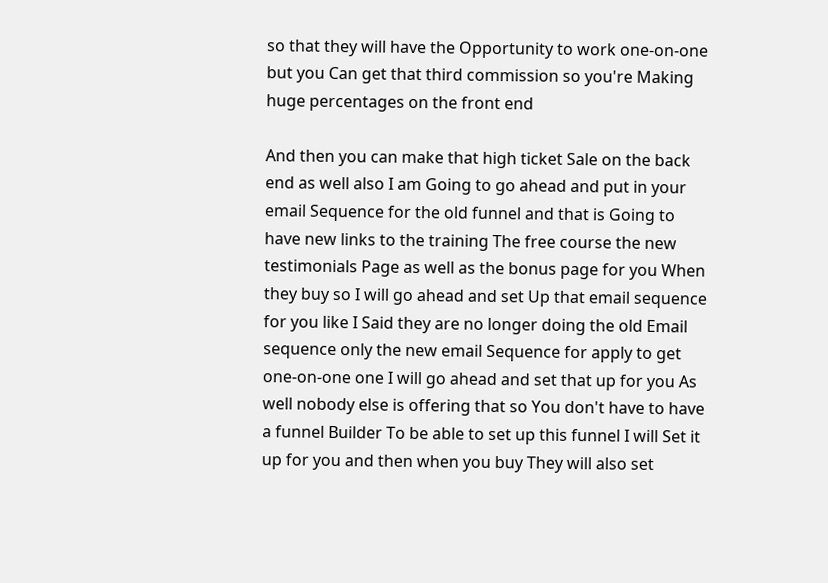so that they will have the Opportunity to work one-on-one but you Can get that third commission so you're Making huge percentages on the front end

And then you can make that high ticket Sale on the back end as well also I am Going to go ahead and put in your email Sequence for the old funnel and that is Going to have new links to the training The free course the new testimonials Page as well as the bonus page for you When they buy so I will go ahead and set Up that email sequence for you like I Said they are no longer doing the old Email sequence only the new email Sequence for apply to get one-on-one one I will go ahead and set that up for you As well nobody else is offering that so You don't have to have a funnel Builder To be able to set up this funnel I will Set it up for you and then when you buy They will also set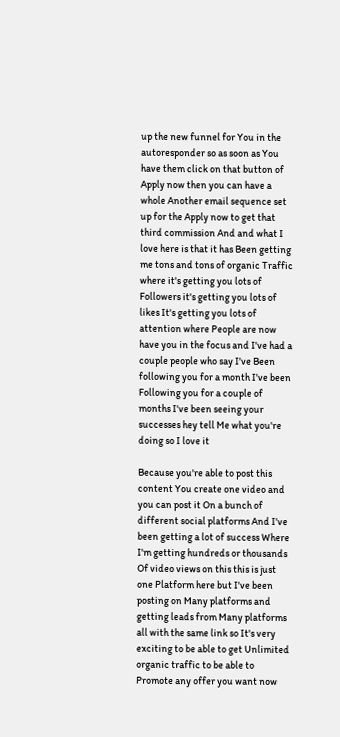up the new funnel for You in the autoresponder so as soon as You have them click on that button of Apply now then you can have a whole Another email sequence set up for the Apply now to get that third commission And and what I love here is that it has Been getting me tons and tons of organic Traffic where it's getting you lots of Followers it's getting you lots of likes It's getting you lots of attention where People are now have you in the focus and I've had a couple people who say I've Been following you for a month I've been Following you for a couple of months I've been seeing your successes hey tell Me what you're doing so I love it

Because you're able to post this content You create one video and you can post it On a bunch of different social platforms And I've been getting a lot of success Where I'm getting hundreds or thousands Of video views on this this is just one Platform here but I've been posting on Many platforms and getting leads from Many platforms all with the same link so It's very exciting to be able to get Unlimited organic traffic to be able to Promote any offer you want now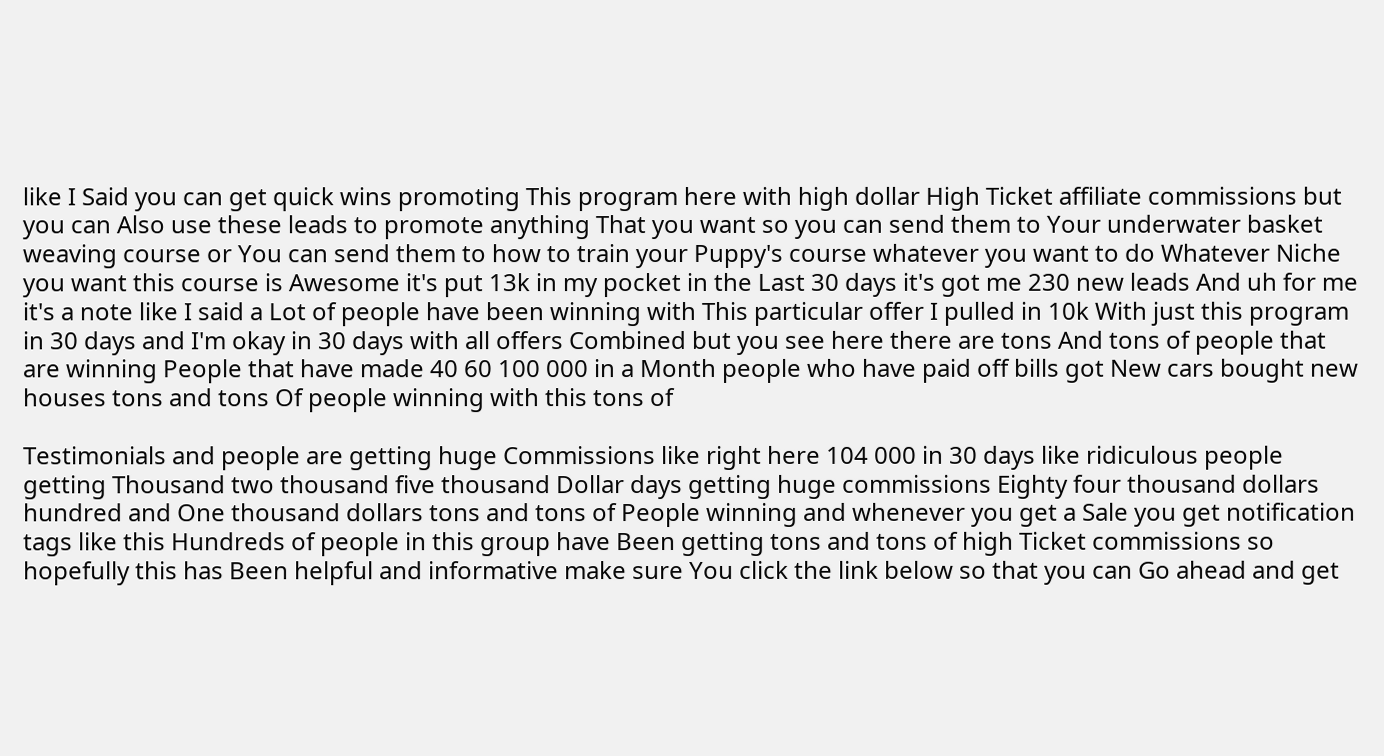like I Said you can get quick wins promoting This program here with high dollar High Ticket affiliate commissions but you can Also use these leads to promote anything That you want so you can send them to Your underwater basket weaving course or You can send them to how to train your Puppy's course whatever you want to do Whatever Niche you want this course is Awesome it's put 13k in my pocket in the Last 30 days it's got me 230 new leads And uh for me it's a note like I said a Lot of people have been winning with This particular offer I pulled in 10k With just this program in 30 days and I'm okay in 30 days with all offers Combined but you see here there are tons And tons of people that are winning People that have made 40 60 100 000 in a Month people who have paid off bills got New cars bought new houses tons and tons Of people winning with this tons of

Testimonials and people are getting huge Commissions like right here 104 000 in 30 days like ridiculous people getting Thousand two thousand five thousand Dollar days getting huge commissions Eighty four thousand dollars hundred and One thousand dollars tons and tons of People winning and whenever you get a Sale you get notification tags like this Hundreds of people in this group have Been getting tons and tons of high Ticket commissions so hopefully this has Been helpful and informative make sure You click the link below so that you can Go ahead and get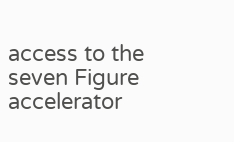access to the seven Figure accelerator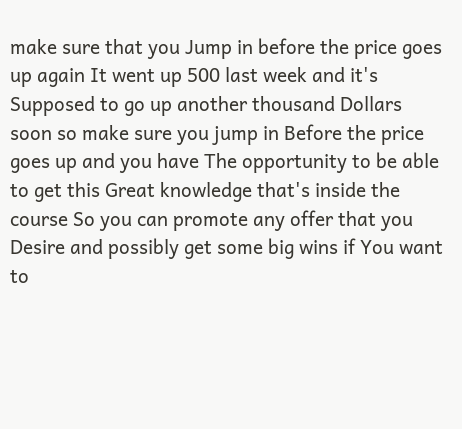make sure that you Jump in before the price goes up again It went up 500 last week and it's Supposed to go up another thousand Dollars soon so make sure you jump in Before the price goes up and you have The opportunity to be able to get this Great knowledge that's inside the course So you can promote any offer that you Desire and possibly get some big wins if You want to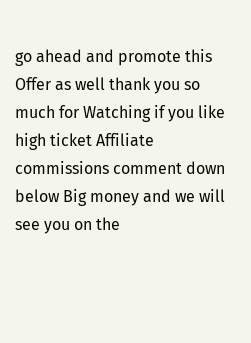go ahead and promote this Offer as well thank you so much for Watching if you like high ticket Affiliate commissions comment down below Big money and we will see you on the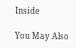Inside

You May Also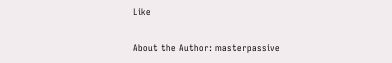Like

About the Author: masterpassive